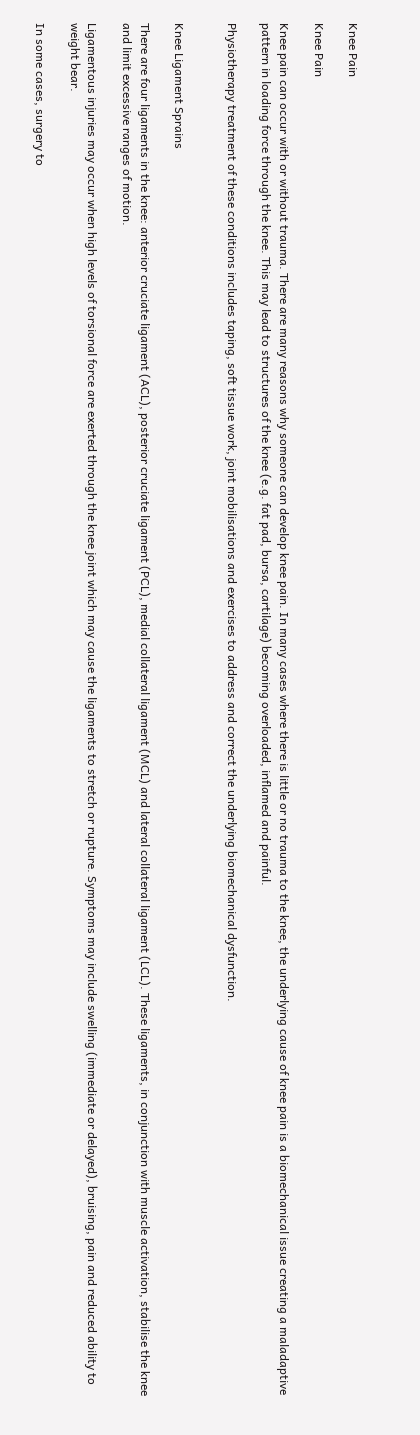Knee Pain

Knee Pain

Knee pain can occur with or without trauma. There are many reasons why someone can develop knee pain. In many cases where there is little or no trauma to the knee, the underlying cause of knee pain is a biomechanical issue creating a maladaptive pattern in loading force through the knee. This may lead to structures of the knee (e.g. fat pad, bursa, cartilage) becoming overloaded, inflamed and painful.

Physiotherapy treatment of these conditions includes taping, soft tissue work, joint mobilisations and exercises to address and correct the underlying biomechanical dysfunction.


Knee Ligament Sprains

There are four ligaments in the knee: anterior cruciate ligament (ACL), posterior cruciate ligament (PCL), medial collateral ligament (MCL) and lateral collateral ligament (LCL). These ligaments, in conjunction with muscle activation, stabilise the knee and limit excessive ranges of motion.

Ligamentous injuries may occur when high levels of torsional force are exerted through the knee joint which may cause the ligaments to stretch or rupture. Symptoms may include swelling (immediate or delayed), bruising, pain and reduced ability to weight bear.

In some cases, surgery to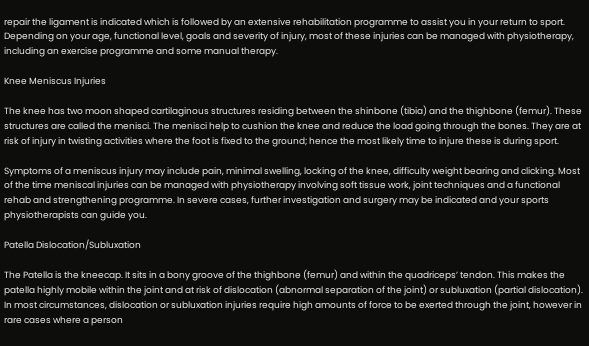repair the ligament is indicated which is followed by an extensive rehabilitation programme to assist you in your return to sport. Depending on your age, functional level, goals and severity of injury, most of these injuries can be managed with physiotherapy, including an exercise programme and some manual therapy.

Knee Meniscus Injuries

The knee has two moon shaped cartilaginous structures residing between the shinbone (tibia) and the thighbone (femur). These structures are called the menisci. The menisci help to cushion the knee and reduce the load going through the bones. They are at risk of injury in twisting activities where the foot is fixed to the ground; hence the most likely time to injure these is during sport.

Symptoms of a meniscus injury may include pain, minimal swelling, locking of the knee, difficulty weight bearing and clicking. Most of the time meniscal injuries can be managed with physiotherapy involving soft tissue work, joint techniques and a functional rehab and strengthening programme. In severe cases, further investigation and surgery may be indicated and your sports physiotherapists can guide you.

Patella Dislocation/Subluxation

The Patella is the kneecap. It sits in a bony groove of the thighbone (femur) and within the quadriceps’ tendon. This makes the patella highly mobile within the joint and at risk of dislocation (abnormal separation of the joint) or subluxation (partial dislocation). In most circumstances, dislocation or subluxation injuries require high amounts of force to be exerted through the joint, however in rare cases where a person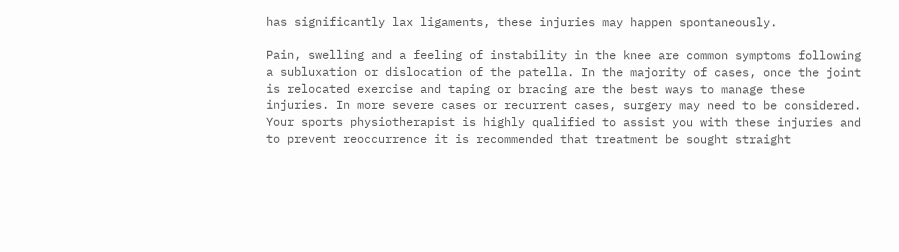has significantly lax ligaments, these injuries may happen spontaneously.

Pain, swelling and a feeling of instability in the knee are common symptoms following a subluxation or dislocation of the patella. In the majority of cases, once the joint is relocated exercise and taping or bracing are the best ways to manage these injuries. In more severe cases or recurrent cases, surgery may need to be considered. Your sports physiotherapist is highly qualified to assist you with these injuries and to prevent reoccurrence it is recommended that treatment be sought straight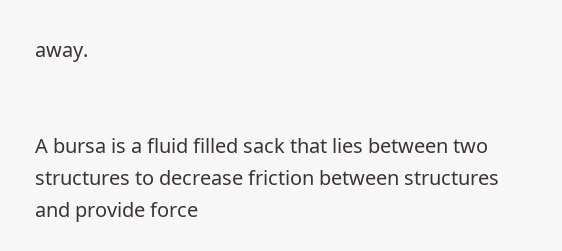away.


A bursa is a fluid filled sack that lies between two structures to decrease friction between structures and provide force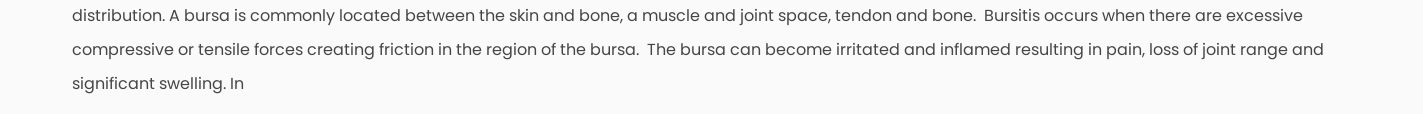distribution. A bursa is commonly located between the skin and bone, a muscle and joint space, tendon and bone.  Bursitis occurs when there are excessive compressive or tensile forces creating friction in the region of the bursa.  The bursa can become irritated and inflamed resulting in pain, loss of joint range and significant swelling. In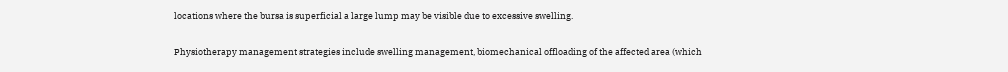locations where the bursa is superficial a large lump may be visible due to excessive swelling.

Physiotherapy management strategies include swelling management, biomechanical offloading of the affected area (which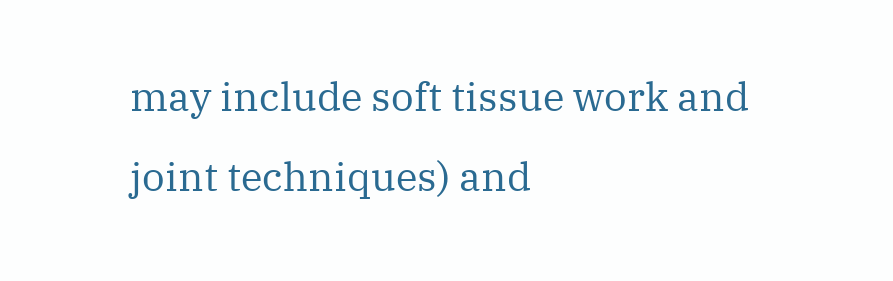may include soft tissue work and joint techniques) and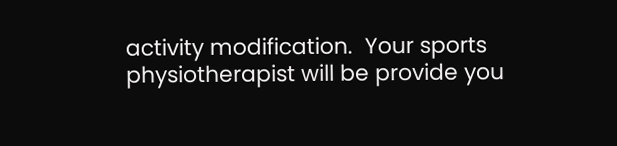activity modification.  Your sports physiotherapist will be provide you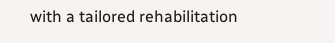with a tailored rehabilitation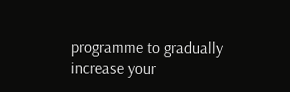programme to gradually increase your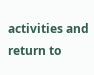activities and return to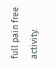full pain free activity.